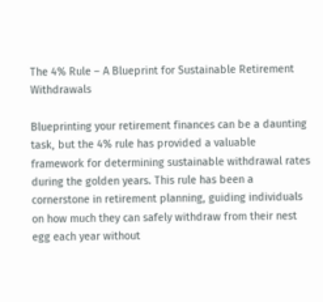The 4% Rule – A Blueprint for Sustainable Retirement Withdrawals

Blueprinting your retirement finances can be a daunting task, but the 4% rule has provided a valuable framework for determining sustainable withdrawal rates during the golden years. This rule has been a cornerstone in retirement planning, guiding individuals on how much they can safely withdraw from their nest egg each year without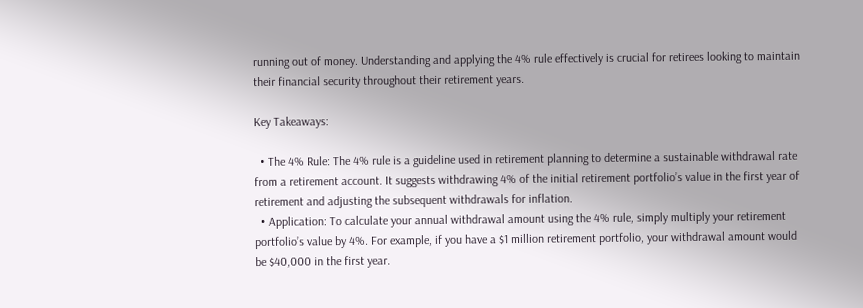running out of money. Understanding and applying the 4% rule effectively is crucial for retirees looking to maintain their financial security throughout their retirement years.

Key Takeaways:

  • The 4% Rule: The 4% rule is a guideline used in retirement planning to determine a sustainable withdrawal rate from a retirement account. It suggests withdrawing 4% of the initial retirement portfolio’s value in the first year of retirement and adjusting the subsequent withdrawals for inflation.
  • Application: To calculate your annual withdrawal amount using the 4% rule, simply multiply your retirement portfolio’s value by 4%. For example, if you have a $1 million retirement portfolio, your withdrawal amount would be $40,000 in the first year.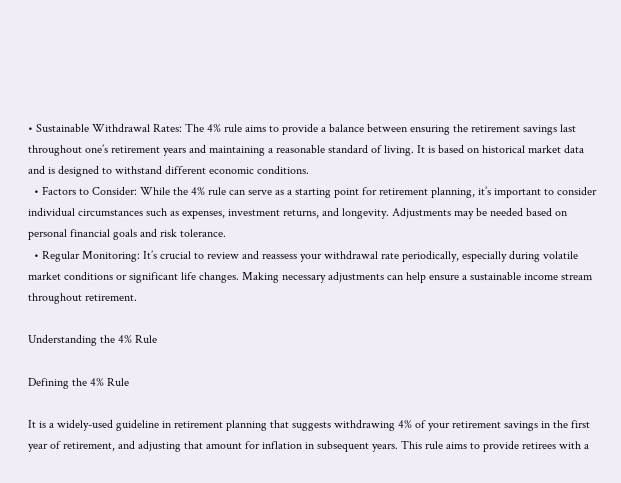• Sustainable Withdrawal Rates: The 4% rule aims to provide a balance between ensuring the retirement savings last throughout one’s retirement years and maintaining a reasonable standard of living. It is based on historical market data and is designed to withstand different economic conditions.
  • Factors to Consider: While the 4% rule can serve as a starting point for retirement planning, it’s important to consider individual circumstances such as expenses, investment returns, and longevity. Adjustments may be needed based on personal financial goals and risk tolerance.
  • Regular Monitoring: It’s crucial to review and reassess your withdrawal rate periodically, especially during volatile market conditions or significant life changes. Making necessary adjustments can help ensure a sustainable income stream throughout retirement.

Understanding the 4% Rule

Defining the 4% Rule

It is a widely-used guideline in retirement planning that suggests withdrawing 4% of your retirement savings in the first year of retirement, and adjusting that amount for inflation in subsequent years. This rule aims to provide retirees with a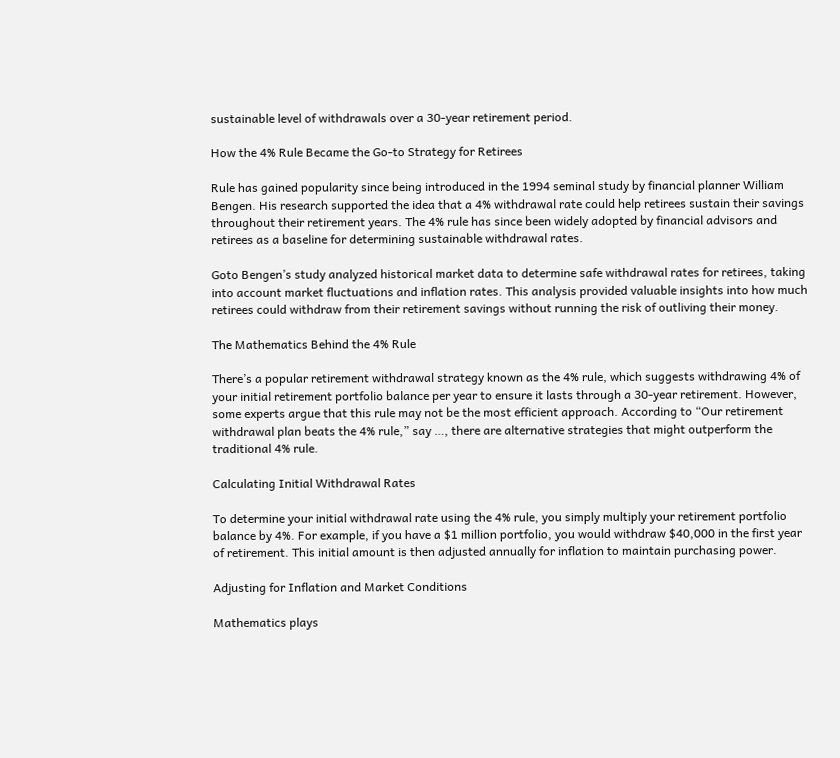sustainable level of withdrawals over a 30-year retirement period.

How the 4% Rule Became the Go-to Strategy for Retirees

Rule has gained popularity since being introduced in the 1994 seminal study by financial planner William Bengen. His research supported the idea that a 4% withdrawal rate could help retirees sustain their savings throughout their retirement years. The 4% rule has since been widely adopted by financial advisors and retirees as a baseline for determining sustainable withdrawal rates.

Goto Bengen’s study analyzed historical market data to determine safe withdrawal rates for retirees, taking into account market fluctuations and inflation rates. This analysis provided valuable insights into how much retirees could withdraw from their retirement savings without running the risk of outliving their money.

The Mathematics Behind the 4% Rule

There’s a popular retirement withdrawal strategy known as the 4% rule, which suggests withdrawing 4% of your initial retirement portfolio balance per year to ensure it lasts through a 30-year retirement. However, some experts argue that this rule may not be the most efficient approach. According to “Our retirement withdrawal plan beats the 4% rule,” say …, there are alternative strategies that might outperform the traditional 4% rule.

Calculating Initial Withdrawal Rates

To determine your initial withdrawal rate using the 4% rule, you simply multiply your retirement portfolio balance by 4%. For example, if you have a $1 million portfolio, you would withdraw $40,000 in the first year of retirement. This initial amount is then adjusted annually for inflation to maintain purchasing power.

Adjusting for Inflation and Market Conditions

Mathematics plays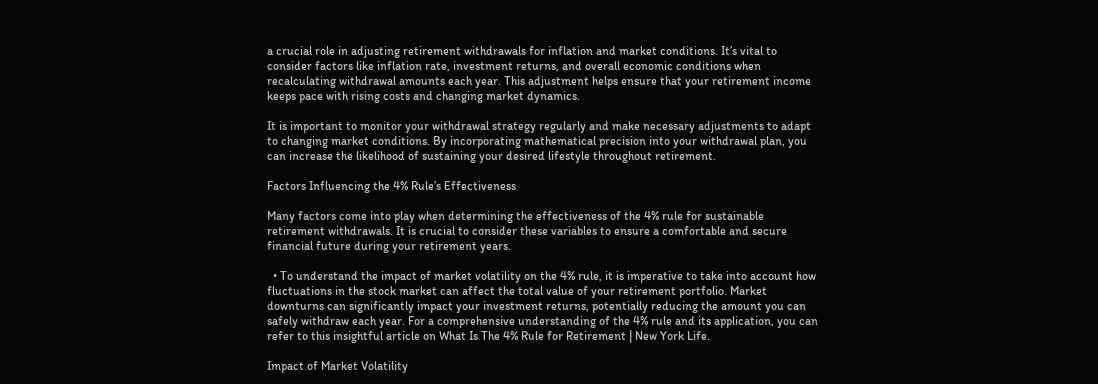a crucial role in adjusting retirement withdrawals for inflation and market conditions. It’s vital to consider factors like inflation rate, investment returns, and overall economic conditions when recalculating withdrawal amounts each year. This adjustment helps ensure that your retirement income keeps pace with rising costs and changing market dynamics.

It is important to monitor your withdrawal strategy regularly and make necessary adjustments to adapt to changing market conditions. By incorporating mathematical precision into your withdrawal plan, you can increase the likelihood of sustaining your desired lifestyle throughout retirement.

Factors Influencing the 4% Rule’s Effectiveness

Many factors come into play when determining the effectiveness of the 4% rule for sustainable retirement withdrawals. It is crucial to consider these variables to ensure a comfortable and secure financial future during your retirement years.

  • To understand the impact of market volatility on the 4% rule, it is imperative to take into account how fluctuations in the stock market can affect the total value of your retirement portfolio. Market downturns can significantly impact your investment returns, potentially reducing the amount you can safely withdraw each year. For a comprehensive understanding of the 4% rule and its application, you can refer to this insightful article on What Is The 4% Rule for Retirement | New York Life.

Impact of Market Volatility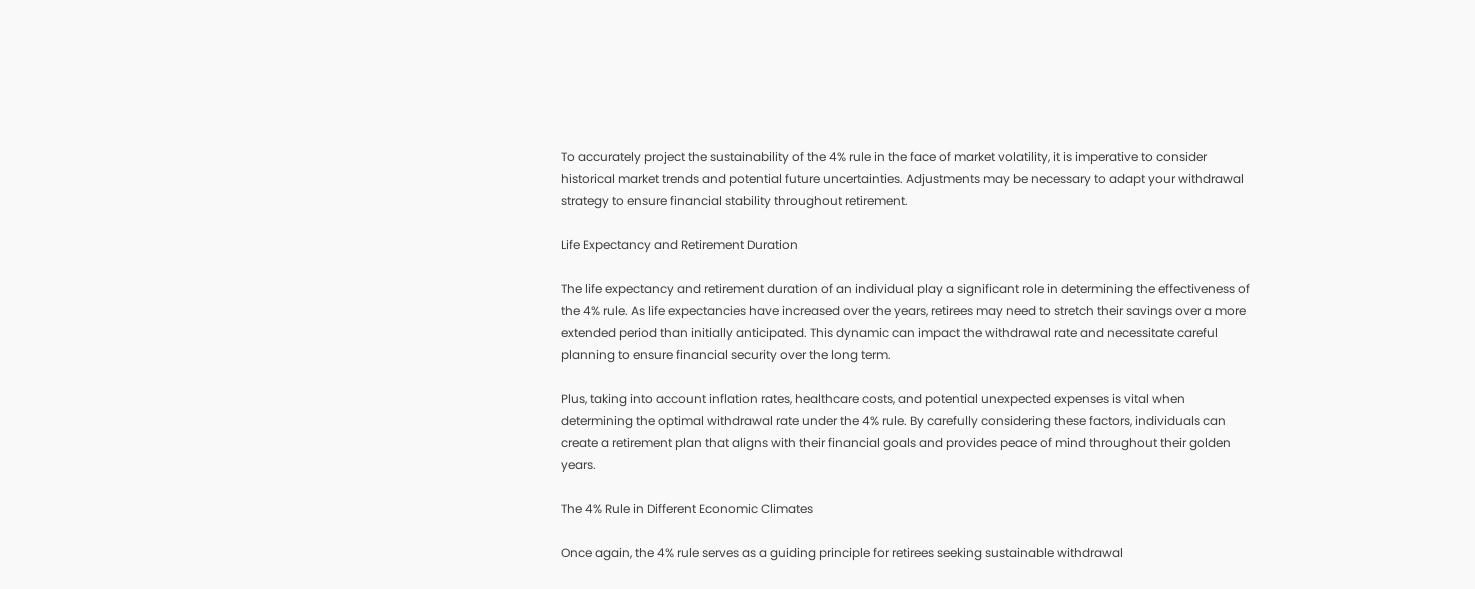To accurately project the sustainability of the 4% rule in the face of market volatility, it is imperative to consider historical market trends and potential future uncertainties. Adjustments may be necessary to adapt your withdrawal strategy to ensure financial stability throughout retirement.

Life Expectancy and Retirement Duration

The life expectancy and retirement duration of an individual play a significant role in determining the effectiveness of the 4% rule. As life expectancies have increased over the years, retirees may need to stretch their savings over a more extended period than initially anticipated. This dynamic can impact the withdrawal rate and necessitate careful planning to ensure financial security over the long term.

Plus, taking into account inflation rates, healthcare costs, and potential unexpected expenses is vital when determining the optimal withdrawal rate under the 4% rule. By carefully considering these factors, individuals can create a retirement plan that aligns with their financial goals and provides peace of mind throughout their golden years.

The 4% Rule in Different Economic Climates

Once again, the 4% rule serves as a guiding principle for retirees seeking sustainable withdrawal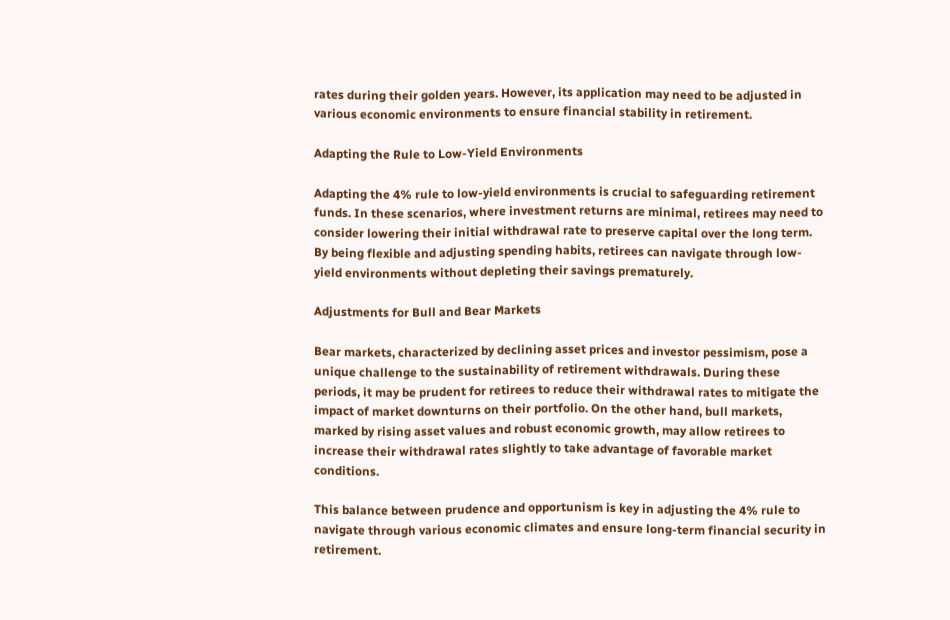rates during their golden years. However, its application may need to be adjusted in various economic environments to ensure financial stability in retirement.

Adapting the Rule to Low-Yield Environments

Adapting the 4% rule to low-yield environments is crucial to safeguarding retirement funds. In these scenarios, where investment returns are minimal, retirees may need to consider lowering their initial withdrawal rate to preserve capital over the long term. By being flexible and adjusting spending habits, retirees can navigate through low-yield environments without depleting their savings prematurely.

Adjustments for Bull and Bear Markets

Bear markets, characterized by declining asset prices and investor pessimism, pose a unique challenge to the sustainability of retirement withdrawals. During these periods, it may be prudent for retirees to reduce their withdrawal rates to mitigate the impact of market downturns on their portfolio. On the other hand, bull markets, marked by rising asset values and robust economic growth, may allow retirees to increase their withdrawal rates slightly to take advantage of favorable market conditions.

This balance between prudence and opportunism is key in adjusting the 4% rule to navigate through various economic climates and ensure long-term financial security in retirement.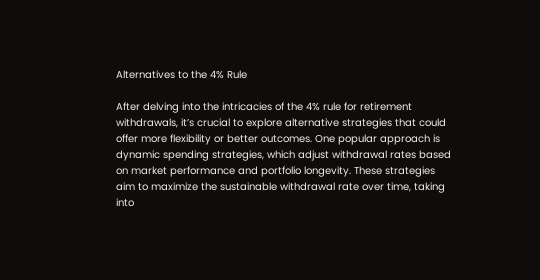Alternatives to the 4% Rule

After delving into the intricacies of the 4% rule for retirement withdrawals, it’s crucial to explore alternative strategies that could offer more flexibility or better outcomes. One popular approach is dynamic spending strategies, which adjust withdrawal rates based on market performance and portfolio longevity. These strategies aim to maximize the sustainable withdrawal rate over time, taking into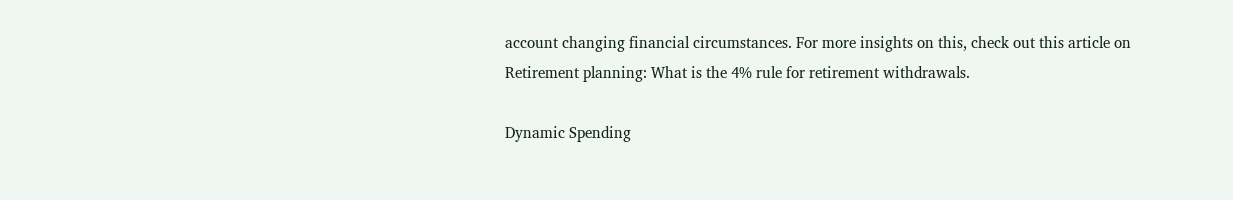account changing financial circumstances. For more insights on this, check out this article on Retirement planning: What is the 4% rule for retirement withdrawals.

Dynamic Spending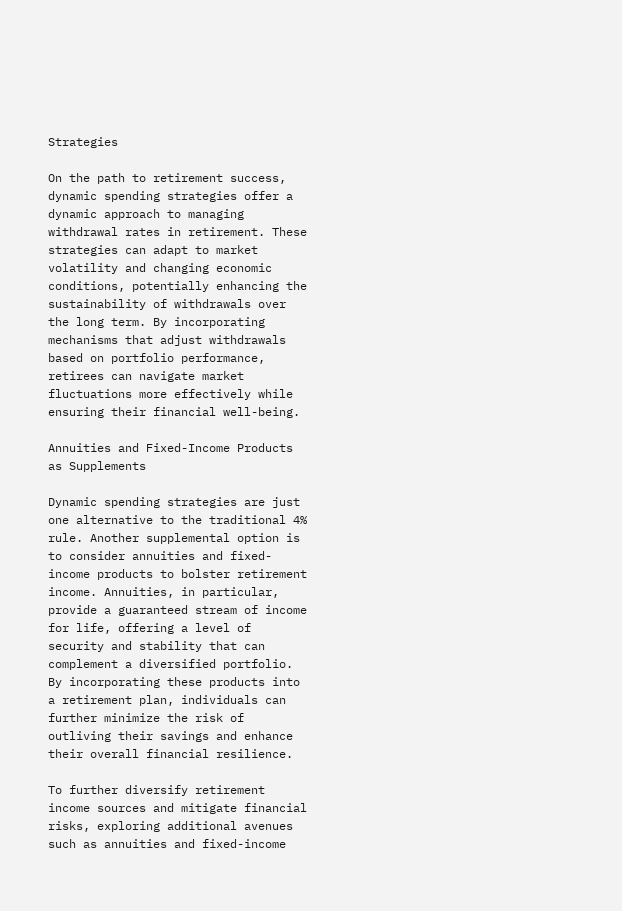Strategies

On the path to retirement success, dynamic spending strategies offer a dynamic approach to managing withdrawal rates in retirement. These strategies can adapt to market volatility and changing economic conditions, potentially enhancing the sustainability of withdrawals over the long term. By incorporating mechanisms that adjust withdrawals based on portfolio performance, retirees can navigate market fluctuations more effectively while ensuring their financial well-being.

Annuities and Fixed-Income Products as Supplements

Dynamic spending strategies are just one alternative to the traditional 4% rule. Another supplemental option is to consider annuities and fixed-income products to bolster retirement income. Annuities, in particular, provide a guaranteed stream of income for life, offering a level of security and stability that can complement a diversified portfolio. By incorporating these products into a retirement plan, individuals can further minimize the risk of outliving their savings and enhance their overall financial resilience.

To further diversify retirement income sources and mitigate financial risks, exploring additional avenues such as annuities and fixed-income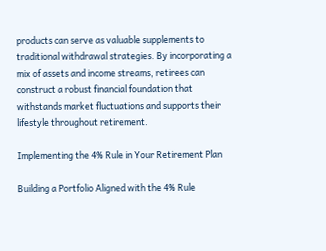products can serve as valuable supplements to traditional withdrawal strategies. By incorporating a mix of assets and income streams, retirees can construct a robust financial foundation that withstands market fluctuations and supports their lifestyle throughout retirement.

Implementing the 4% Rule in Your Retirement Plan

Building a Portfolio Aligned with the 4% Rule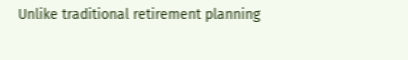Unlike traditional retirement planning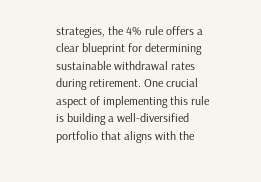strategies, the 4% rule offers a clear blueprint for determining sustainable withdrawal rates during retirement. One crucial aspect of implementing this rule is building a well-diversified portfolio that aligns with the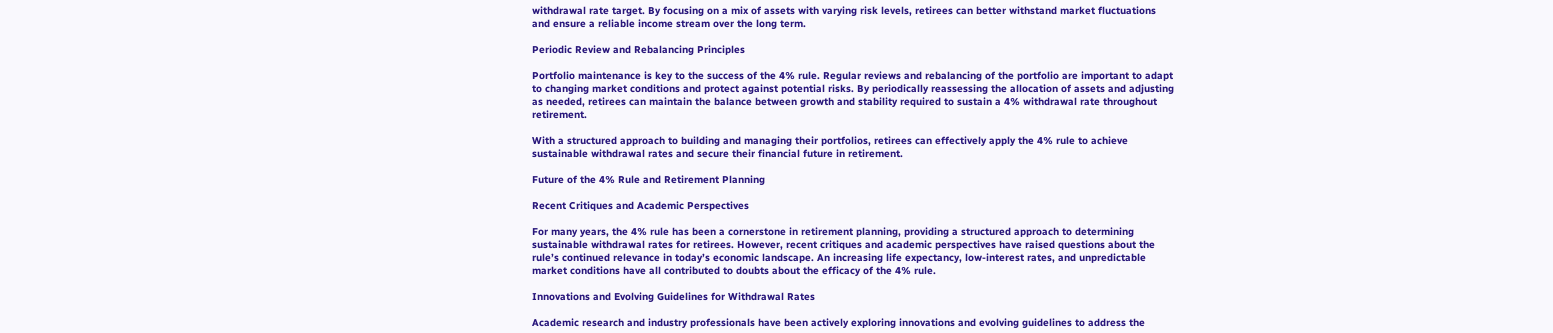withdrawal rate target. By focusing on a mix of assets with varying risk levels, retirees can better withstand market fluctuations and ensure a reliable income stream over the long term.

Periodic Review and Rebalancing Principles

Portfolio maintenance is key to the success of the 4% rule. Regular reviews and rebalancing of the portfolio are important to adapt to changing market conditions and protect against potential risks. By periodically reassessing the allocation of assets and adjusting as needed, retirees can maintain the balance between growth and stability required to sustain a 4% withdrawal rate throughout retirement.

With a structured approach to building and managing their portfolios, retirees can effectively apply the 4% rule to achieve sustainable withdrawal rates and secure their financial future in retirement.

Future of the 4% Rule and Retirement Planning

Recent Critiques and Academic Perspectives

For many years, the 4% rule has been a cornerstone in retirement planning, providing a structured approach to determining sustainable withdrawal rates for retirees. However, recent critiques and academic perspectives have raised questions about the rule’s continued relevance in today’s economic landscape. An increasing life expectancy, low-interest rates, and unpredictable market conditions have all contributed to doubts about the efficacy of the 4% rule.

Innovations and Evolving Guidelines for Withdrawal Rates

Academic research and industry professionals have been actively exploring innovations and evolving guidelines to address the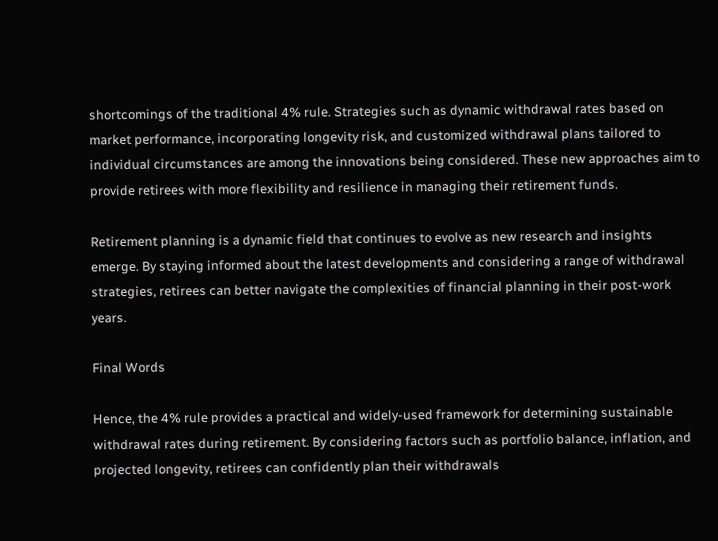shortcomings of the traditional 4% rule. Strategies such as dynamic withdrawal rates based on market performance, incorporating longevity risk, and customized withdrawal plans tailored to individual circumstances are among the innovations being considered. These new approaches aim to provide retirees with more flexibility and resilience in managing their retirement funds.

Retirement planning is a dynamic field that continues to evolve as new research and insights emerge. By staying informed about the latest developments and considering a range of withdrawal strategies, retirees can better navigate the complexities of financial planning in their post-work years.

Final Words

Hence, the 4% rule provides a practical and widely-used framework for determining sustainable withdrawal rates during retirement. By considering factors such as portfolio balance, inflation, and projected longevity, retirees can confidently plan their withdrawals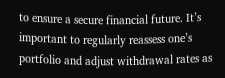to ensure a secure financial future. It’s important to regularly reassess one’s portfolio and adjust withdrawal rates as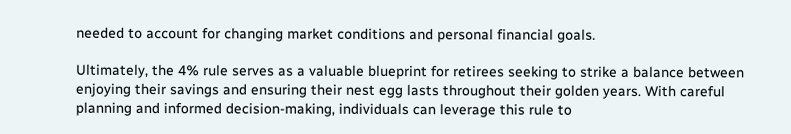needed to account for changing market conditions and personal financial goals.

Ultimately, the 4% rule serves as a valuable blueprint for retirees seeking to strike a balance between enjoying their savings and ensuring their nest egg lasts throughout their golden years. With careful planning and informed decision-making, individuals can leverage this rule to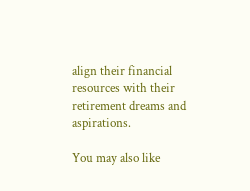align their financial resources with their retirement dreams and aspirations.

You may also like